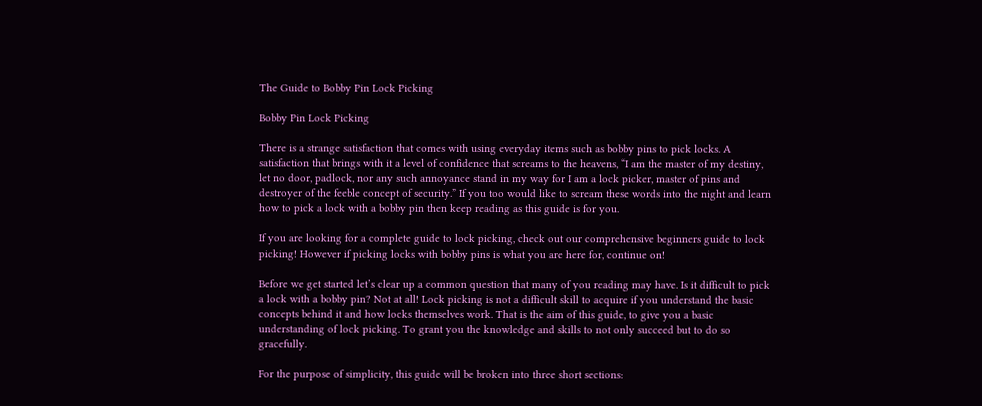The Guide to Bobby Pin Lock Picking

Bobby Pin Lock Picking

There is a strange satisfaction that comes with using everyday items such as bobby pins to pick locks. A satisfaction that brings with it a level of confidence that screams to the heavens, “I am the master of my destiny, let no door, padlock, nor any such annoyance stand in my way for I am a lock picker, master of pins and destroyer of the feeble concept of security.” If you too would like to scream these words into the night and learn how to pick a lock with a bobby pin then keep reading as this guide is for you.

If you are looking for a complete guide to lock picking, check out our comprehensive beginners guide to lock picking! However if picking locks with bobby pins is what you are here for, continue on!

Before we get started let’s clear up a common question that many of you reading may have. Is it difficult to pick a lock with a bobby pin? Not at all! Lock picking is not a difficult skill to acquire if you understand the basic concepts behind it and how locks themselves work. That is the aim of this guide, to give you a basic understanding of lock picking. To grant you the knowledge and skills to not only succeed but to do so gracefully.

For the purpose of simplicity, this guide will be broken into three short sections: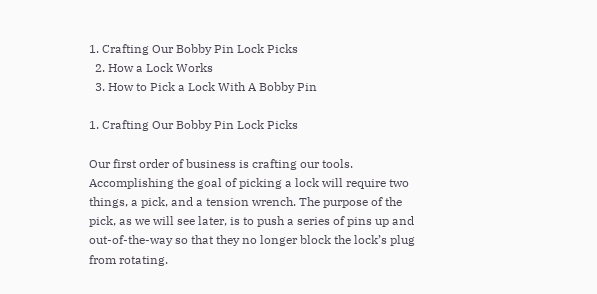1. Crafting Our Bobby Pin Lock Picks
  2. How a Lock Works
  3. How to Pick a Lock With A Bobby Pin

1. Crafting Our Bobby Pin Lock Picks

Our first order of business is crafting our tools. Accomplishing the goal of picking a lock will require two things, a pick, and a tension wrench. The purpose of the pick, as we will see later, is to push a series of pins up and out-of-the-way so that they no longer block the lock’s plug from rotating.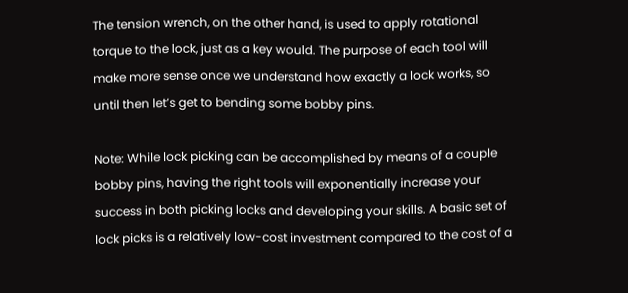The tension wrench, on the other hand, is used to apply rotational torque to the lock, just as a key would. The purpose of each tool will make more sense once we understand how exactly a lock works, so until then let’s get to bending some bobby pins.

Note: While lock picking can be accomplished by means of a couple bobby pins, having the right tools will exponentially increase your success in both picking locks and developing your skills. A basic set of lock picks is a relatively low-cost investment compared to the cost of a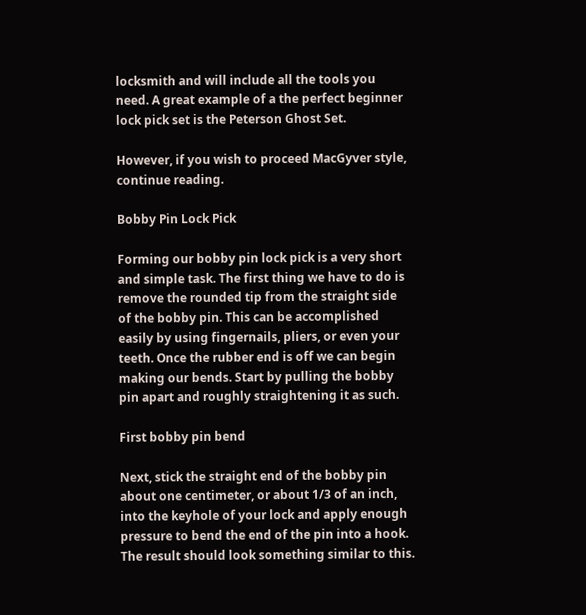locksmith and will include all the tools you need. A great example of a the perfect beginner lock pick set is the Peterson Ghost Set.

However, if you wish to proceed MacGyver style, continue reading.

Bobby Pin Lock Pick

Forming our bobby pin lock pick is a very short and simple task. The first thing we have to do is remove the rounded tip from the straight side of the bobby pin. This can be accomplished easily by using fingernails, pliers, or even your teeth. Once the rubber end is off we can begin making our bends. Start by pulling the bobby pin apart and roughly straightening it as such.

First bobby pin bend

Next, stick the straight end of the bobby pin about one centimeter, or about 1/3 of an inch, into the keyhole of your lock and apply enough pressure to bend the end of the pin into a hook. The result should look something similar to this.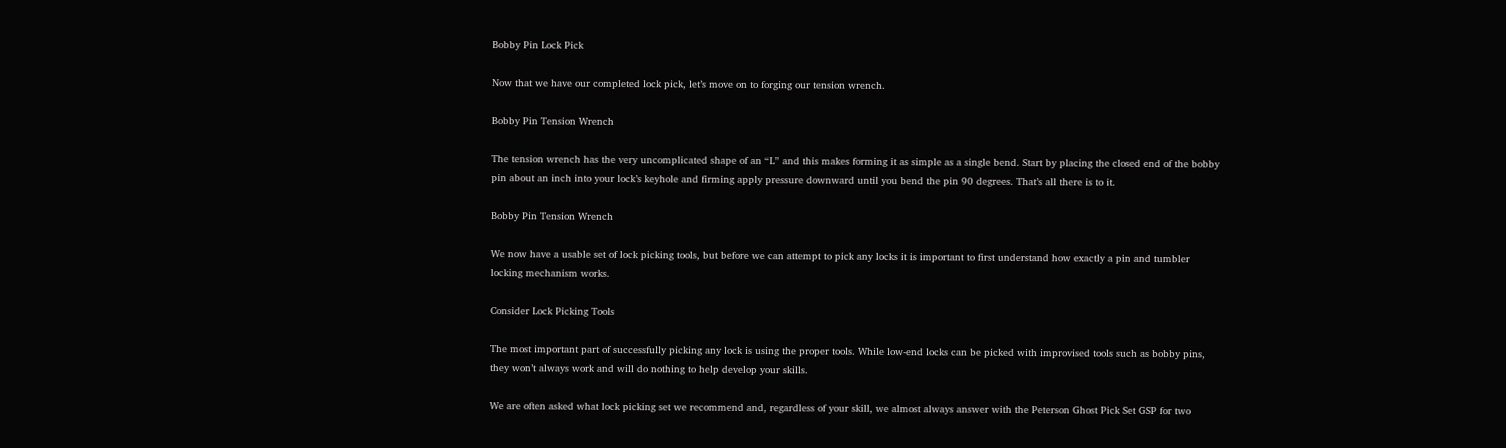Bobby Pin Lock Pick

Now that we have our completed lock pick, let’s move on to forging our tension wrench.

Bobby Pin Tension Wrench

The tension wrench has the very uncomplicated shape of an “L” and this makes forming it as simple as a single bend. Start by placing the closed end of the bobby pin about an inch into your lock’s keyhole and firming apply pressure downward until you bend the pin 90 degrees. That’s all there is to it.

Bobby Pin Tension Wrench

We now have a usable set of lock picking tools, but before we can attempt to pick any locks it is important to first understand how exactly a pin and tumbler locking mechanism works.

Consider Lock Picking Tools

The most important part of successfully picking any lock is using the proper tools. While low-end locks can be picked with improvised tools such as bobby pins, they won’t always work and will do nothing to help develop your skills.

We are often asked what lock picking set we recommend and, regardless of your skill, we almost always answer with the Peterson Ghost Pick Set GSP for two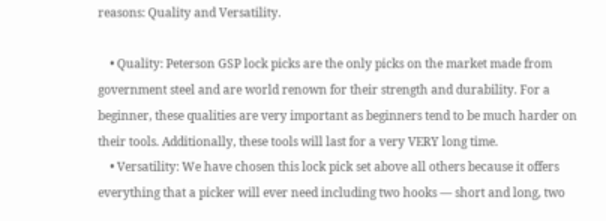reasons: Quality and Versatility.

    • Quality: Peterson GSP lock picks are the only picks on the market made from government steel and are world renown for their strength and durability. For a beginner, these qualities are very important as beginners tend to be much harder on their tools. Additionally, these tools will last for a very VERY long time.
    • Versatility: We have chosen this lock pick set above all others because it offers everything that a picker will ever need including two hooks — short and long, two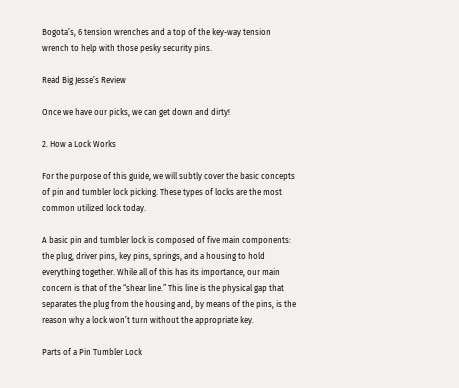Bogota’s, 6 tension wrenches and a top of the key-way tension wrench to help with those pesky security pins.

Read Big Jesse’s Review

Once we have our picks, we can get down and dirty!

2. How a Lock Works

For the purpose of this guide, we will subtly cover the basic concepts of pin and tumbler lock picking. These types of locks are the most common utilized lock today.

A basic pin and tumbler lock is composed of five main components: the plug, driver pins, key pins, springs, and a housing to hold everything together. While all of this has its importance, our main concern is that of the “shear line.” This line is the physical gap that separates the plug from the housing and, by means of the pins, is the reason why a lock won’t turn without the appropriate key.

Parts of a Pin Tumbler Lock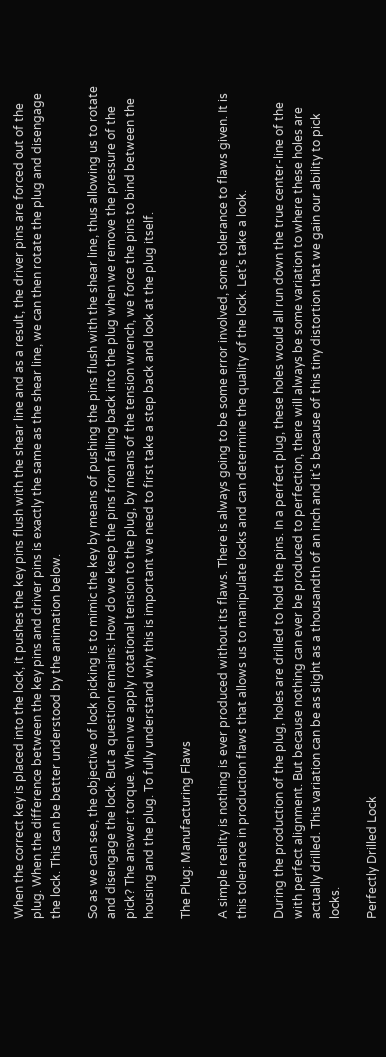When the correct key is placed into the lock, it pushes the key pins flush with the shear line and as a result, the driver pins are forced out of the plug. When the difference between the key pins and driver pins is exactly the same as the shear line, we can then rotate the plug and disengage the lock. This can be better understood by the animation below.

So as we can see, the objective of lock picking is to mimic the key by means of pushing the pins flush with the shear line, thus allowing us to rotate and disengage the lock. But a question remains: How do we keep the pins from falling back into the plug when we remove the pressure of the pick? The answer: torque. When we apply rotational tension to the plug, by means of the tension wrench, we force the pins to bind between the housing and the plug. To fully understand why this is important we need to first take a step back and look at the plug itself.

The Plug: Manufacturing Flaws

A simple reality is nothing is ever produced without its flaws. There is always going to be some error involved, some tolerance to flaws given. It is this tolerance in production flaws that allows us to manipulate locks and can determine the quality of the lock. Let’s take a look.

During the production of the plug, holes are drilled to hold the pins. In a perfect plug, these holes would all run down the true center-line of the with perfect alignment. But because nothing can ever be produced to perfection, there will always be some variation to where these holes are actually drilled. This variation can be as slight as a thousandth of an inch and it’s because of this tiny distortion that we gain our ability to pick locks.

Perfectly Drilled Lock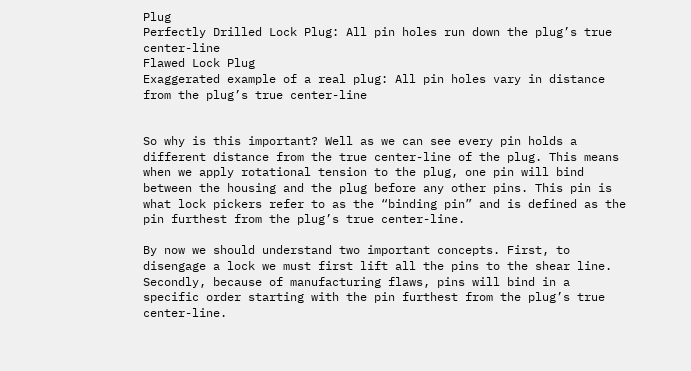Plug
Perfectly Drilled Lock Plug: All pin holes run down the plug’s true center-line
Flawed Lock Plug
Exaggerated example of a real plug: All pin holes vary in distance from the plug’s true center-line


So why is this important? Well as we can see every pin holds a different distance from the true center-line of the plug. This means when we apply rotational tension to the plug, one pin will bind between the housing and the plug before any other pins. This pin is what lock pickers refer to as the “binding pin” and is defined as the pin furthest from the plug’s true center-line.

By now we should understand two important concepts. First, to disengage a lock we must first lift all the pins to the shear line. Secondly, because of manufacturing flaws, pins will bind in a specific order starting with the pin furthest from the plug’s true center-line.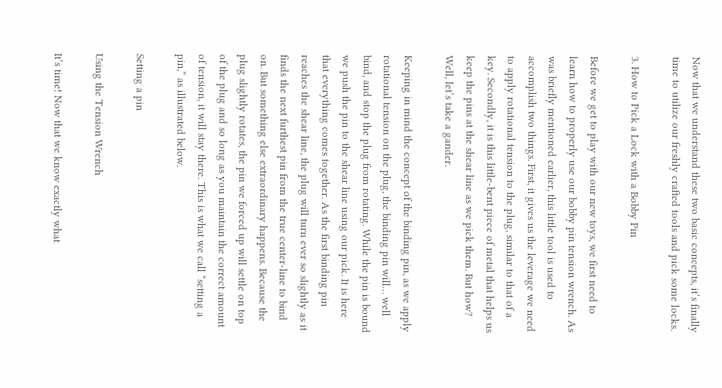Now that we understand these two basic concepts, it’s finally time to utilize our freshly crafted tools and pick some locks.

3. How to Pick a Lock with a Bobby Pin

Before we get to play with our new toys, we first need to learn how to properly use our bobby pin tension wrench. As was briefly mentioned earlier, this little tool is used to accomplish two things. First, it gives us the leverage we need to apply rotational tension to the plug, similar to that of a key. Secondly, it is this little-bent piece of metal that helps us keep the pins at the shear line as we pick them. But how? Well, let’s take a gander.

Keeping in mind the concept of the binding pin, as we apply rotational tension on the plug, the binding pin will… well bind, and stop the plug from rotating. While the pin is bound we push the pin to the shear line using our pick. It is here that everything comes together. As the first binding pin reaches the shear line, the plug will turn ever so slightly as it finds the next furthest pin from the true center-line to bind on. But something else extraordinary happens. Because the plug slightly rotates, the pin we forced up will settle on top of the plug and so long as you maintain the correct amount of tension, it will stay there. This is what we call “setting a pin,” as illustrated below.

Setting a pin

Using the Tension Wrench

It’s time! Now that we know exactly what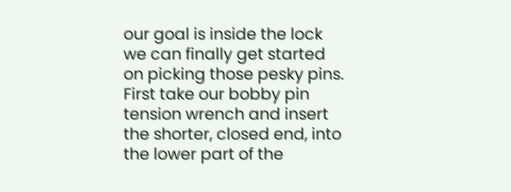our goal is inside the lock we can finally get started on picking those pesky pins. First take our bobby pin tension wrench and insert the shorter, closed end, into the lower part of the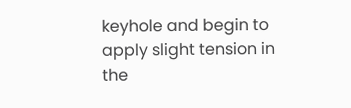keyhole and begin to apply slight tension in the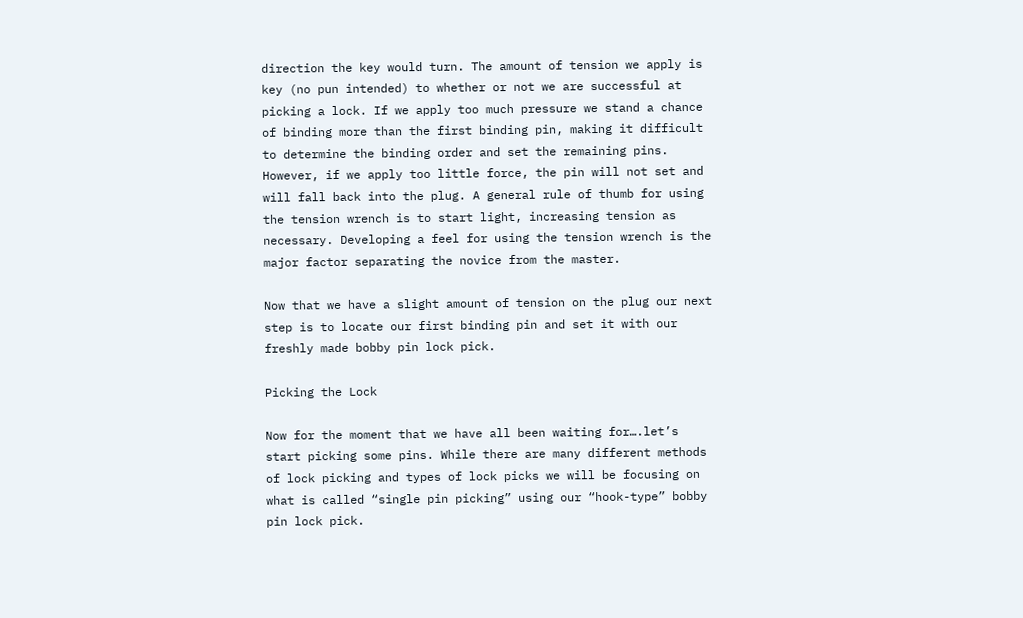direction the key would turn. The amount of tension we apply is key (no pun intended) to whether or not we are successful at picking a lock. If we apply too much pressure we stand a chance of binding more than the first binding pin, making it difficult to determine the binding order and set the remaining pins. However, if we apply too little force, the pin will not set and will fall back into the plug. A general rule of thumb for using the tension wrench is to start light, increasing tension as necessary. Developing a feel for using the tension wrench is the major factor separating the novice from the master.

Now that we have a slight amount of tension on the plug our next step is to locate our first binding pin and set it with our freshly made bobby pin lock pick.

Picking the Lock

Now for the moment that we have all been waiting for….let’s start picking some pins. While there are many different methods of lock picking and types of lock picks we will be focusing on what is called “single pin picking” using our “hook-type” bobby pin lock pick.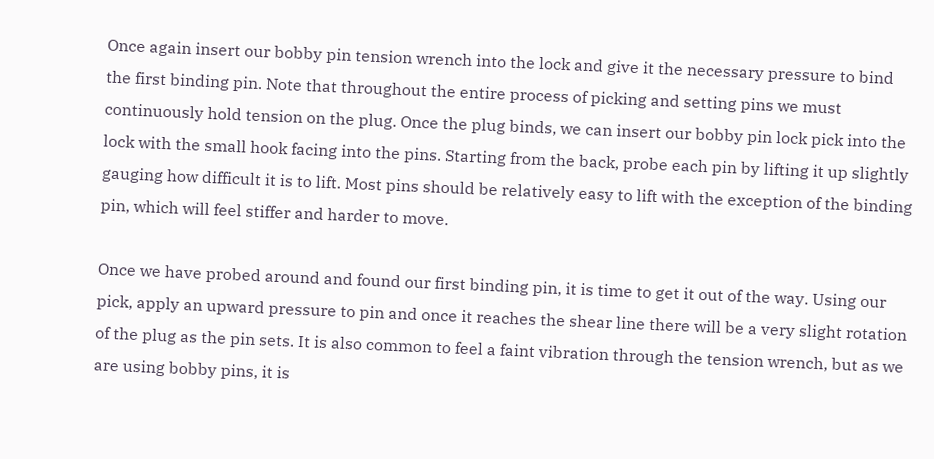Once again insert our bobby pin tension wrench into the lock and give it the necessary pressure to bind the first binding pin. Note that throughout the entire process of picking and setting pins we must continuously hold tension on the plug. Once the plug binds, we can insert our bobby pin lock pick into the lock with the small hook facing into the pins. Starting from the back, probe each pin by lifting it up slightly gauging how difficult it is to lift. Most pins should be relatively easy to lift with the exception of the binding pin, which will feel stiffer and harder to move.

Once we have probed around and found our first binding pin, it is time to get it out of the way. Using our pick, apply an upward pressure to pin and once it reaches the shear line there will be a very slight rotation of the plug as the pin sets. It is also common to feel a faint vibration through the tension wrench, but as we are using bobby pins, it is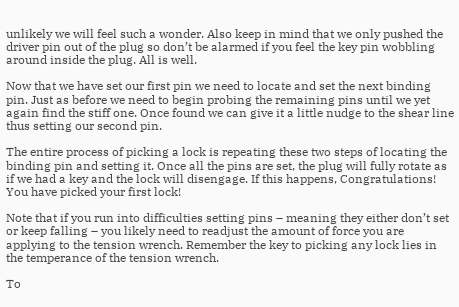unlikely we will feel such a wonder. Also keep in mind that we only pushed the driver pin out of the plug so don’t be alarmed if you feel the key pin wobbling around inside the plug. All is well.

Now that we have set our first pin we need to locate and set the next binding pin. Just as before we need to begin probing the remaining pins until we yet again find the stiff one. Once found we can give it a little nudge to the shear line thus setting our second pin.

The entire process of picking a lock is repeating these two steps of locating the binding pin and setting it. Once all the pins are set, the plug will fully rotate as if we had a key and the lock will disengage. If this happens, Congratulations! You have picked your first lock!

Note that if you run into difficulties setting pins – meaning they either don’t set or keep falling – you likely need to readjust the amount of force you are applying to the tension wrench. Remember the key to picking any lock lies in the temperance of the tension wrench.

To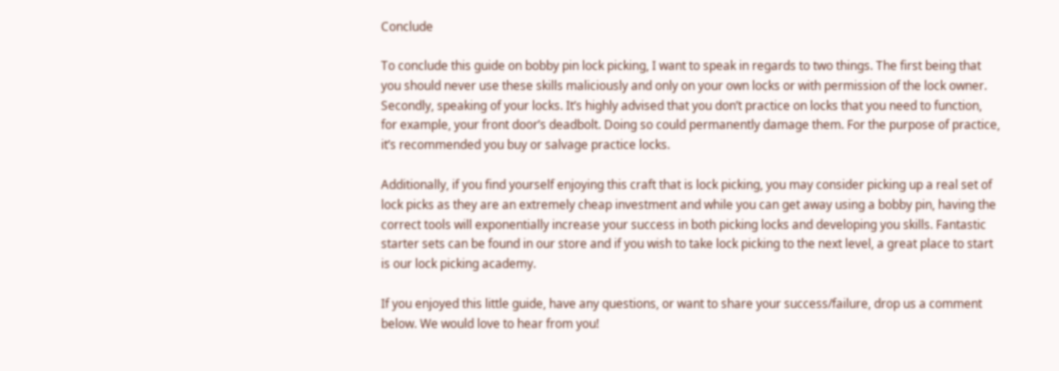Conclude

To conclude this guide on bobby pin lock picking, I want to speak in regards to two things. The first being that you should never use these skills maliciously and only on your own locks or with permission of the lock owner. Secondly, speaking of your locks. It’s highly advised that you don’t practice on locks that you need to function, for example, your front door’s deadbolt. Doing so could permanently damage them. For the purpose of practice, it’s recommended you buy or salvage practice locks.

Additionally, if you find yourself enjoying this craft that is lock picking, you may consider picking up a real set of lock picks as they are an extremely cheap investment and while you can get away using a bobby pin, having the correct tools will exponentially increase your success in both picking locks and developing you skills. Fantastic starter sets can be found in our store and if you wish to take lock picking to the next level, a great place to start is our lock picking academy.

If you enjoyed this little guide, have any questions, or want to share your success/failure, drop us a comment below. We would love to hear from you!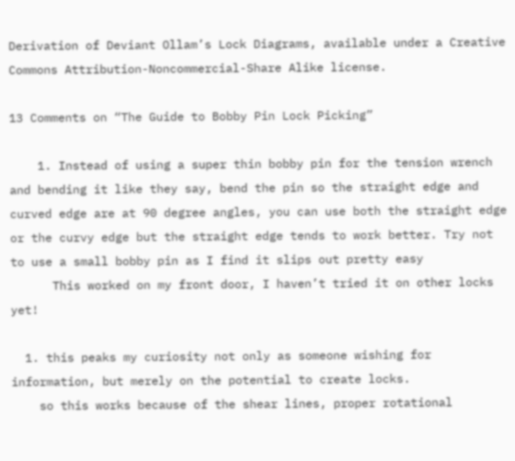Derivation of Deviant Ollam’s Lock Diagrams, available under a Creative Commons Attribution-Noncommercial-Share Alike license.

13 Comments on “The Guide to Bobby Pin Lock Picking”

    1. Instead of using a super thin bobby pin for the tension wrench and bending it like they say, bend the pin so the straight edge and curved edge are at 90 degree angles, you can use both the straight edge or the curvy edge but the straight edge tends to work better. Try not to use a small bobby pin as I find it slips out pretty easy
      This worked on my front door, I haven’t tried it on other locks yet!

  1. this peaks my curiosity not only as someone wishing for information, but merely on the potential to create locks.
    so this works because of the shear lines, proper rotational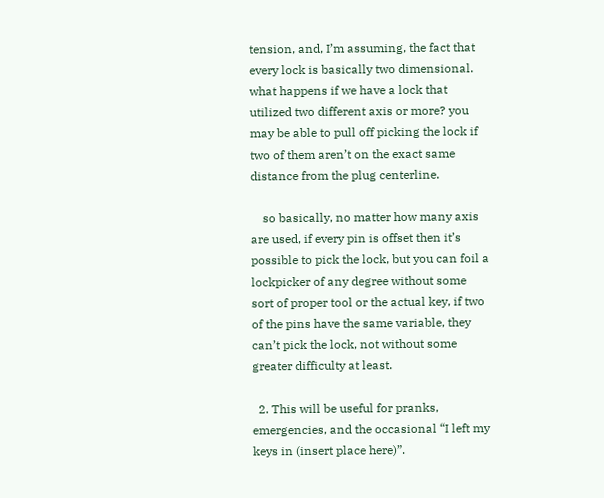tension, and, I’m assuming, the fact that every lock is basically two dimensional. what happens if we have a lock that utilized two different axis or more? you may be able to pull off picking the lock if two of them aren’t on the exact same distance from the plug centerline.

    so basically, no matter how many axis are used, if every pin is offset then it’s possible to pick the lock, but you can foil a lockpicker of any degree without some sort of proper tool or the actual key, if two of the pins have the same variable, they can’t pick the lock, not without some greater difficulty at least.

  2. This will be useful for pranks, emergencies, and the occasional “I left my keys in (insert place here)”.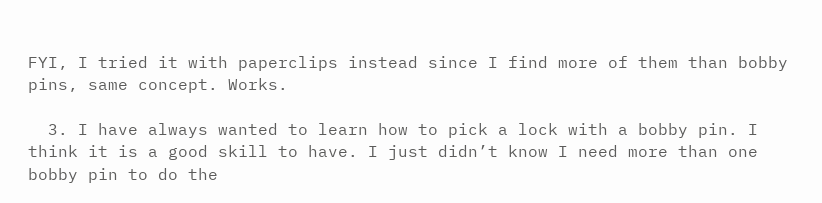FYI, I tried it with paperclips instead since I find more of them than bobby pins, same concept. Works.

  3. I have always wanted to learn how to pick a lock with a bobby pin. I think it is a good skill to have. I just didn’t know I need more than one bobby pin to do the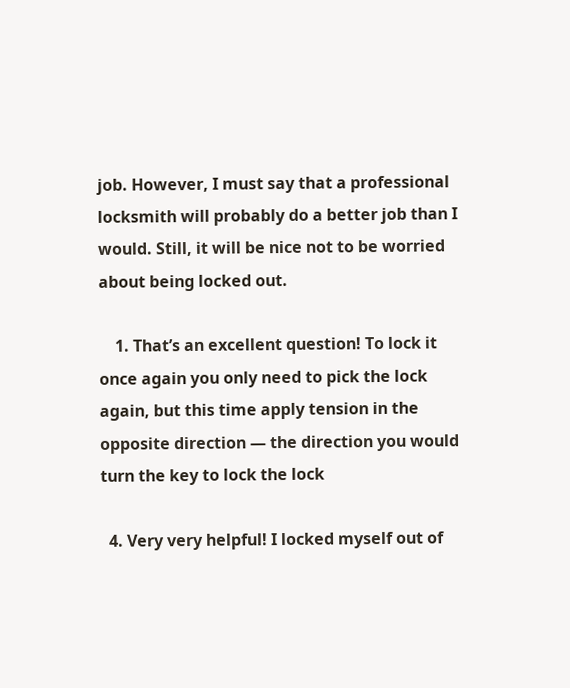job. However, I must say that a professional locksmith will probably do a better job than I would. Still, it will be nice not to be worried about being locked out.

    1. That’s an excellent question! To lock it once again you only need to pick the lock again, but this time apply tension in the opposite direction — the direction you would turn the key to lock the lock

  4. Very very helpful! I locked myself out of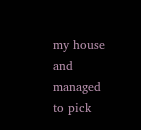my house and managed to pick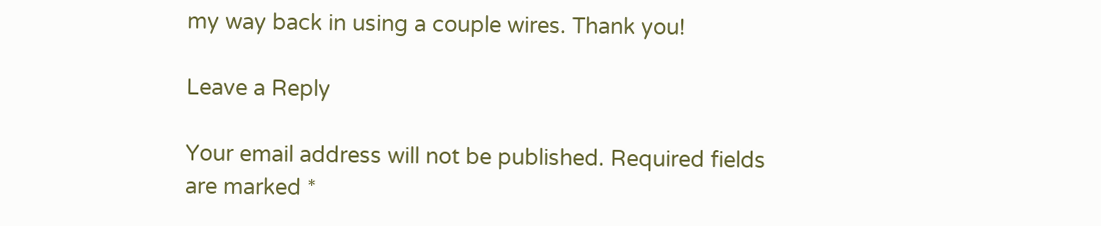my way back in using a couple wires. Thank you!

Leave a Reply

Your email address will not be published. Required fields are marked *